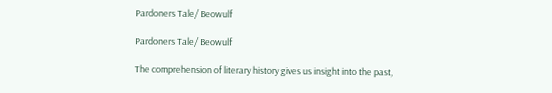Pardoners Tale/ Beowulf

Pardoners Tale/ Beowulf

The comprehension of literary history gives us insight into the past,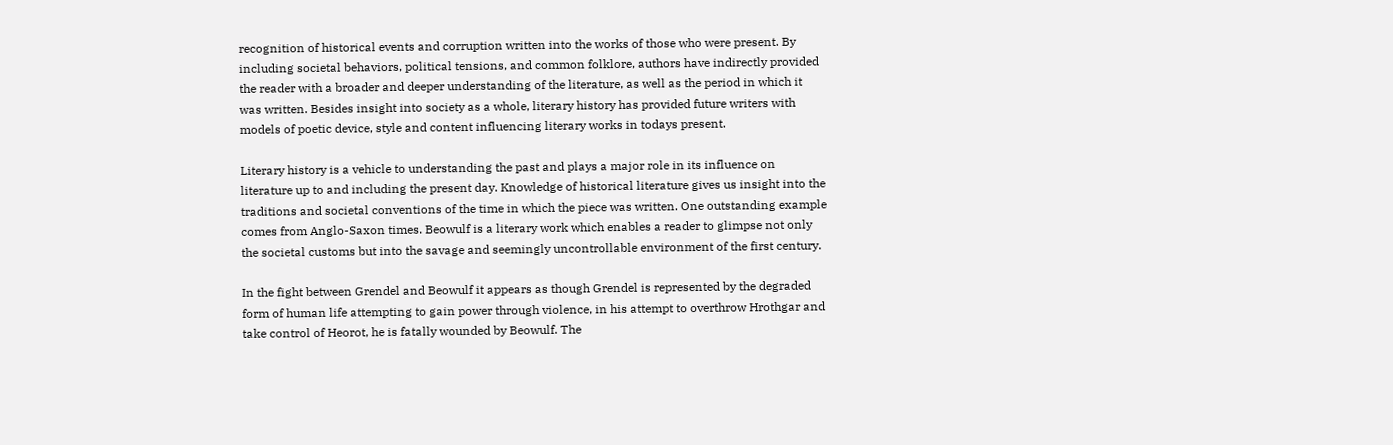recognition of historical events and corruption written into the works of those who were present. By including societal behaviors, political tensions, and common folklore, authors have indirectly provided the reader with a broader and deeper understanding of the literature, as well as the period in which it was written. Besides insight into society as a whole, literary history has provided future writers with models of poetic device, style and content influencing literary works in todays present.

Literary history is a vehicle to understanding the past and plays a major role in its influence on literature up to and including the present day. Knowledge of historical literature gives us insight into the traditions and societal conventions of the time in which the piece was written. One outstanding example comes from Anglo-Saxon times. Beowulf is a literary work which enables a reader to glimpse not only the societal customs but into the savage and seemingly uncontrollable environment of the first century.

In the fight between Grendel and Beowulf it appears as though Grendel is represented by the degraded form of human life attempting to gain power through violence, in his attempt to overthrow Hrothgar and take control of Heorot, he is fatally wounded by Beowulf. The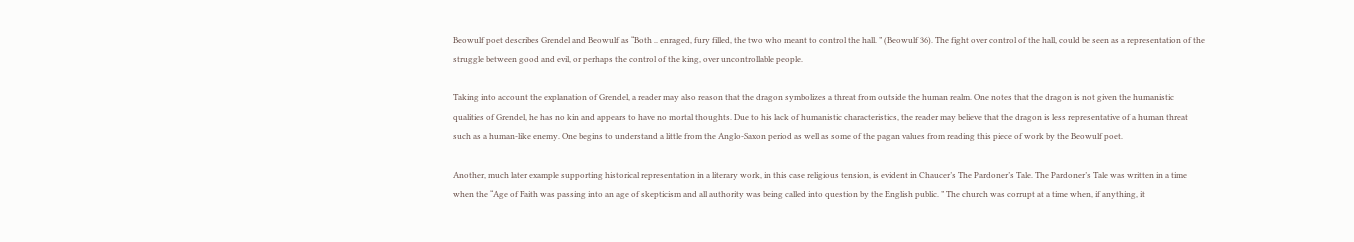Beowulf poet describes Grendel and Beowulf as “Both .. enraged, fury filled, the two who meant to control the hall. ” (Beowulf 36). The fight over control of the hall, could be seen as a representation of the struggle between good and evil, or perhaps the control of the king, over uncontrollable people.

Taking into account the explanation of Grendel, a reader may also reason that the dragon symbolizes a threat from outside the human realm. One notes that the dragon is not given the humanistic qualities of Grendel, he has no kin and appears to have no mortal thoughts. Due to his lack of humanistic characteristics, the reader may believe that the dragon is less representative of a human threat such as a human-like enemy. One begins to understand a little from the Anglo-Saxon period as well as some of the pagan values from reading this piece of work by the Beowulf poet.

Another, much later example supporting historical representation in a literary work, in this case religious tension, is evident in Chaucer’s The Pardoner’s Tale. The Pardoner’s Tale was written in a time when the “Age of Faith was passing into an age of skepticism and all authority was being called into question by the English public. ” The church was corrupt at a time when, if anything, it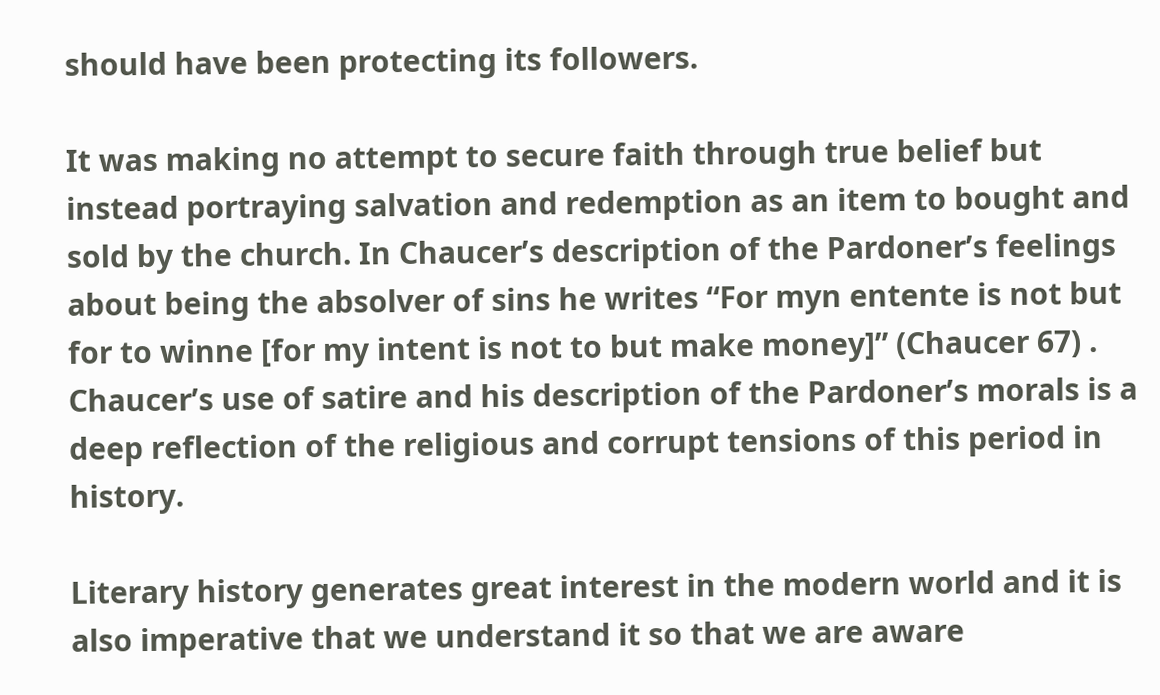should have been protecting its followers.

It was making no attempt to secure faith through true belief but instead portraying salvation and redemption as an item to bought and sold by the church. In Chaucer’s description of the Pardoner’s feelings about being the absolver of sins he writes “For myn entente is not but for to winne [for my intent is not to but make money]” (Chaucer 67) . Chaucer’s use of satire and his description of the Pardoner’s morals is a deep reflection of the religious and corrupt tensions of this period in history.

Literary history generates great interest in the modern world and it is also imperative that we understand it so that we are aware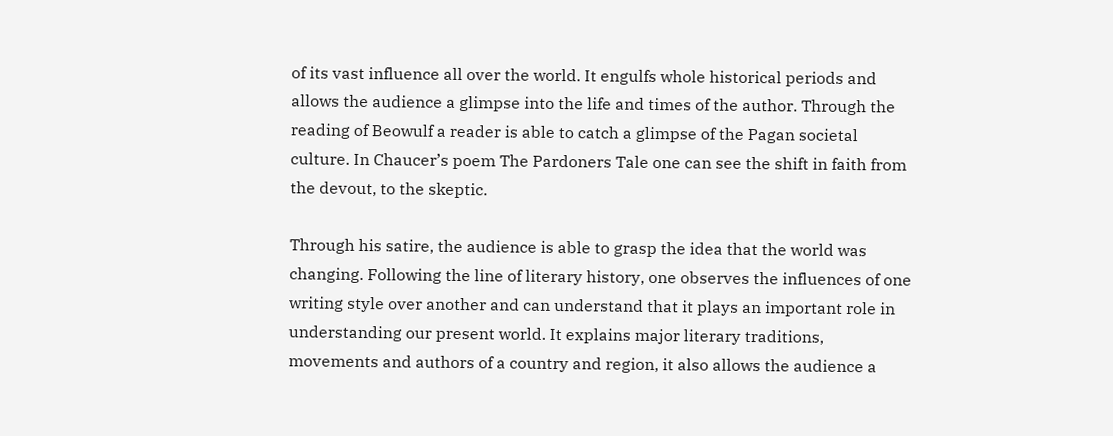of its vast influence all over the world. It engulfs whole historical periods and allows the audience a glimpse into the life and times of the author. Through the reading of Beowulf a reader is able to catch a glimpse of the Pagan societal culture. In Chaucer’s poem The Pardoners Tale one can see the shift in faith from the devout, to the skeptic.

Through his satire, the audience is able to grasp the idea that the world was changing. Following the line of literary history, one observes the influences of one writing style over another and can understand that it plays an important role in understanding our present world. It explains major literary traditions, movements and authors of a country and region, it also allows the audience a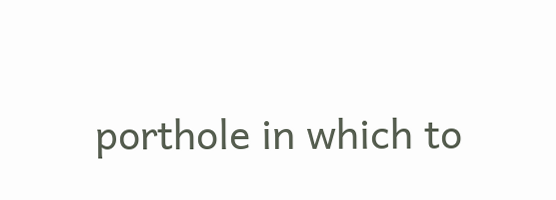porthole in which to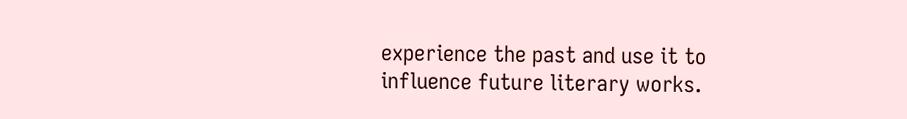experience the past and use it to influence future literary works.